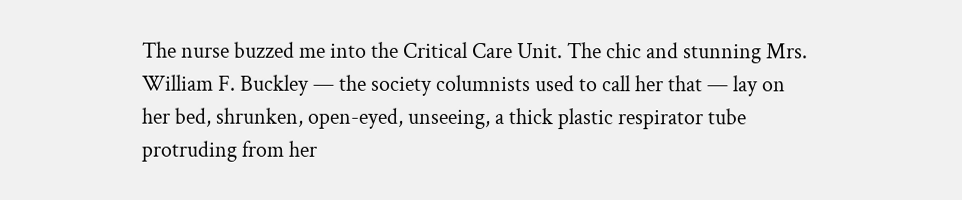The nurse buzzed me into the Critical Care Unit. The chic and stunning Mrs. William F. Buckley — the society columnists used to call her that — lay on her bed, shrunken, open-eyed, unseeing, a thick plastic respirator tube protruding from her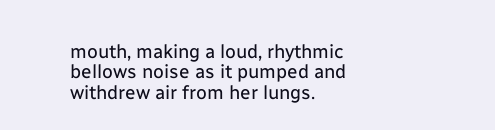mouth, making a loud, rhythmic bellows noise as it pumped and withdrew air from her lungs.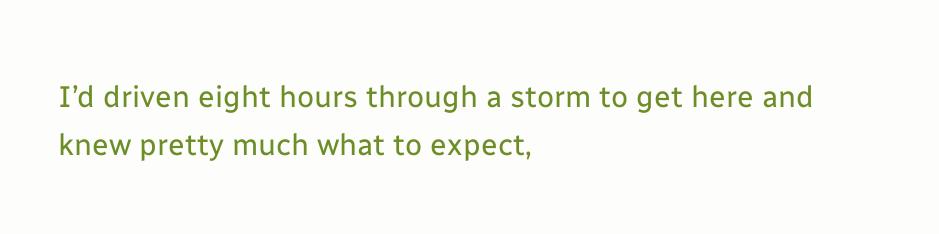I’d driven eight hours through a storm to get here and knew pretty much what to expect,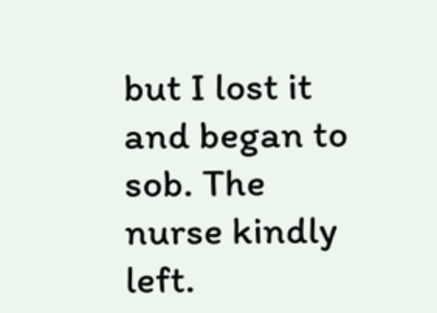but I lost it and began to sob. The nurse kindly left.